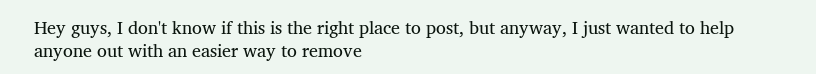Hey guys, I don't know if this is the right place to post, but anyway, I just wanted to help anyone out with an easier way to remove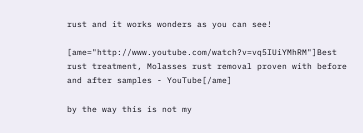rust and it works wonders as you can see!

[ame="http://www.youtube.com/watch?v=vq5IUiYMhRM"]Best rust treatment, Molasses rust removal proven with before and after samples - YouTube[/ame]

by the way this is not my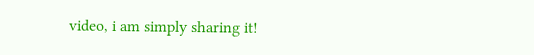video, i am simply sharing it!